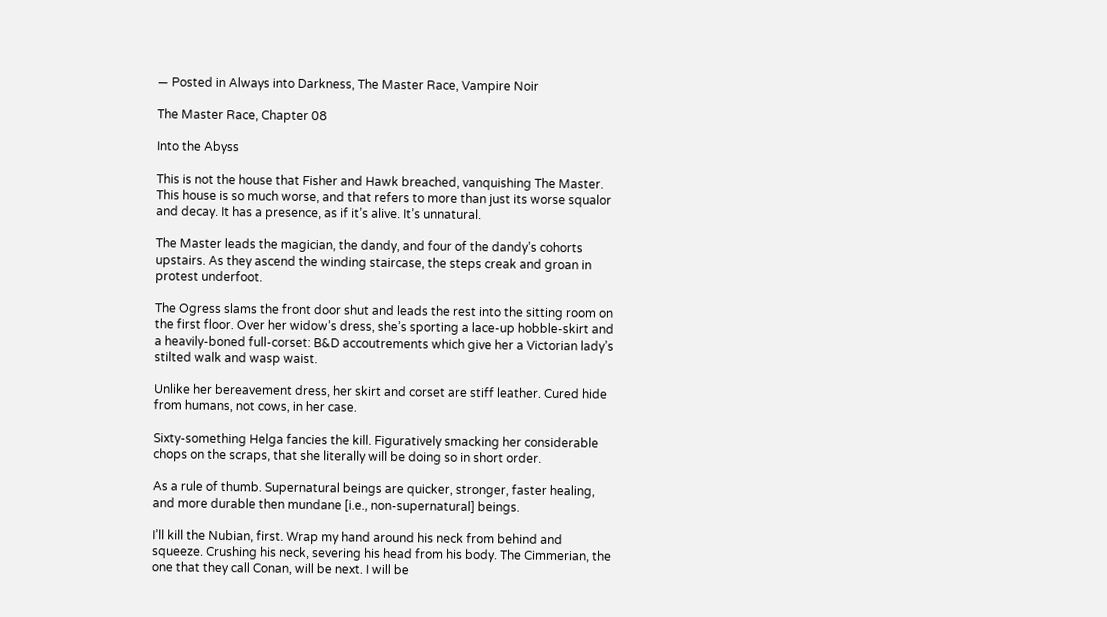— Posted in Always into Darkness, The Master Race, Vampire Noir

The Master Race, Chapter 08

Into the Abyss

This is not the house that Fisher and Hawk breached, vanquishing The Master. This house is so much worse, and that refers to more than just its worse squalor and decay. It has a presence, as if it’s alive. It’s unnatural.

The Master leads the magician, the dandy, and four of the dandy’s cohorts upstairs. As they ascend the winding staircase, the steps creak and groan in protest underfoot.

The Ogress slams the front door shut and leads the rest into the sitting room on the first floor. Over her widow’s dress, she’s sporting a lace-up hobble-skirt and a heavily-boned full-corset: B&D accoutrements which give her a Victorian lady’s stilted walk and wasp waist.

Unlike her bereavement dress, her skirt and corset are stiff leather. Cured hide from humans, not cows, in her case.

Sixty-something Helga fancies the kill. Figuratively smacking her considerable chops on the scraps, that she literally will be doing so in short order.

As a rule of thumb. Supernatural beings are quicker, stronger, faster healing, and more durable then mundane [i.e., non-supernatural] beings.

I’ll kill the Nubian, first. Wrap my hand around his neck from behind and squeeze. Crushing his neck, severing his head from his body. The Cimmerian, the one that they call Conan, will be next. I will be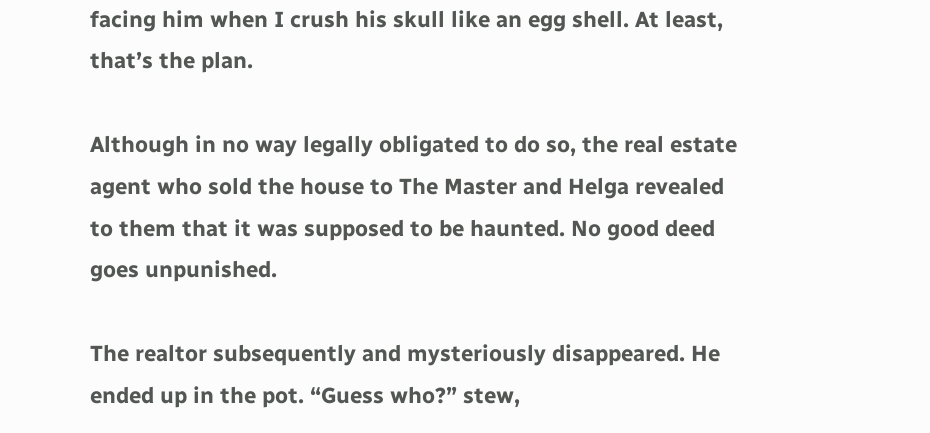facing him when I crush his skull like an egg shell. At least, that’s the plan.

Although in no way legally obligated to do so, the real estate agent who sold the house to The Master and Helga revealed to them that it was supposed to be haunted. No good deed goes unpunished.

The realtor subsequently and mysteriously disappeared. He ended up in the pot. “Guess who?” stew,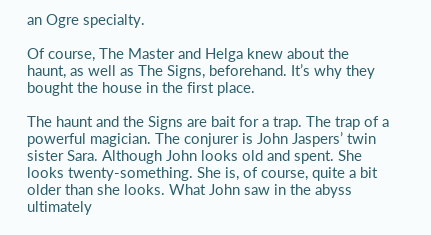an Ogre specialty.

Of course, The Master and Helga knew about the haunt, as well as The Signs, beforehand. It’s why they bought the house in the first place.

The haunt and the Signs are bait for a trap. The trap of a powerful magician. The conjurer is John Jaspers’ twin sister Sara. Although John looks old and spent. She looks twenty-something. She is, of course, quite a bit older than she looks. What John saw in the abyss ultimately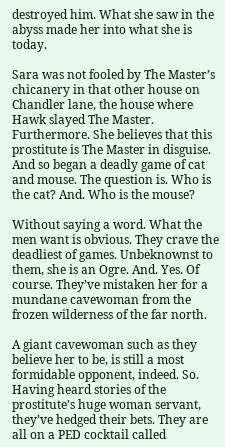destroyed him. What she saw in the abyss made her into what she is today.

Sara was not fooled by The Master’s chicanery in that other house on Chandler lane, the house where Hawk slayed The Master. Furthermore. She believes that this prostitute is The Master in disguise. And so began a deadly game of cat and mouse. The question is. Who is the cat? And. Who is the mouse?

Without saying a word. What the men want is obvious. They crave the deadliest of games. Unbeknownst to them, she is an Ogre. And. Yes. Of course. They’ve mistaken her for a mundane cavewoman from the frozen wilderness of the far north.

A giant cavewoman such as they believe her to be, is still a most formidable opponent, indeed. So. Having heard stories of the prostitute’s huge woman servant, they’ve hedged their bets. They are all on a PED cocktail called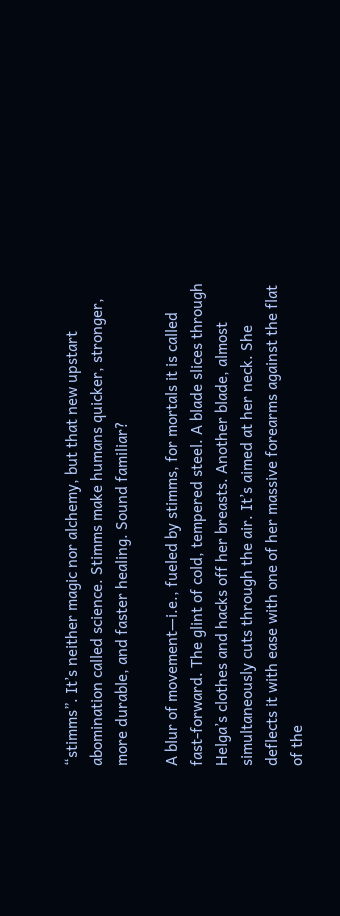“stimms”. It’s neither magic nor alchemy, but that new upstart abomination called science. Stimms make humans quicker, stronger, more durable, and faster healing. Sound familiar?

A blur of movement—i.e., fueled by stimms, for mortals it is called fast-forward. The glint of cold, tempered steel. A blade slices through Helga’s clothes and hacks off her breasts. Another blade, almost simultaneously cuts through the air. It’s aimed at her neck. She deflects it with ease with one of her massive forearms against the flat of the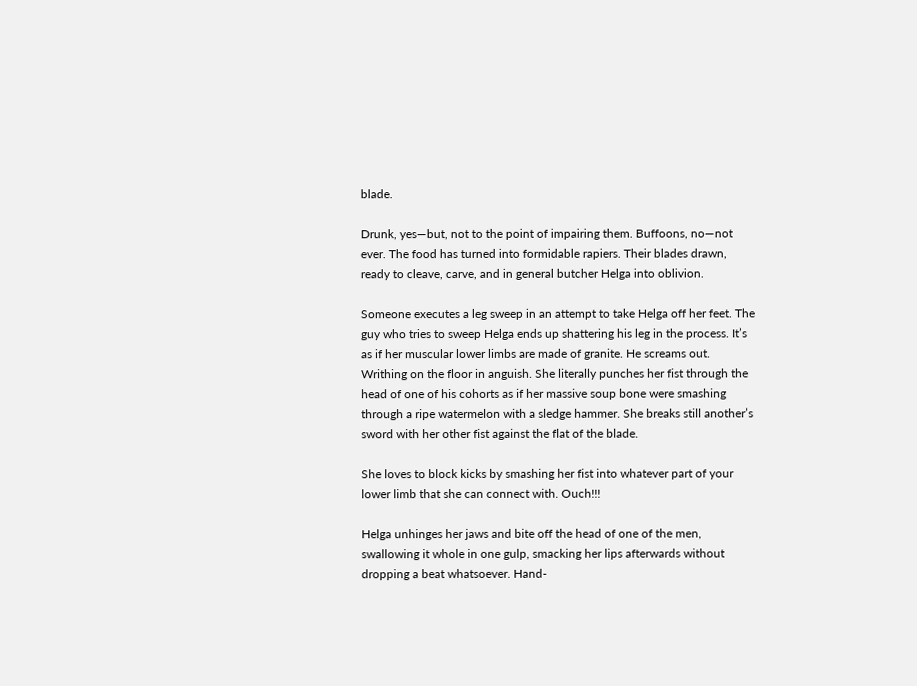blade.

Drunk, yes—but, not to the point of impairing them. Buffoons, no—not ever. The food has turned into formidable rapiers. Their blades drawn, ready to cleave, carve, and in general butcher Helga into oblivion.

Someone executes a leg sweep in an attempt to take Helga off her feet. The guy who tries to sweep Helga ends up shattering his leg in the process. It’s as if her muscular lower limbs are made of granite. He screams out. Writhing on the floor in anguish. She literally punches her fist through the head of one of his cohorts as if her massive soup bone were smashing through a ripe watermelon with a sledge hammer. She breaks still another’s sword with her other fist against the flat of the blade.

She loves to block kicks by smashing her fist into whatever part of your lower limb that she can connect with. Ouch!!!

Helga unhinges her jaws and bite off the head of one of the men, swallowing it whole in one gulp, smacking her lips afterwards without dropping a beat whatsoever. Hand-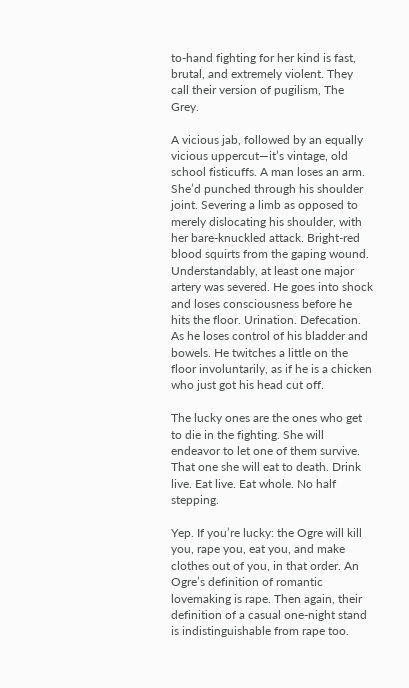to-hand fighting for her kind is fast, brutal, and extremely violent. They call their version of pugilism, The Grey.

A vicious jab, followed by an equally vicious uppercut—it’s vintage, old school fisticuffs. A man loses an arm. She’d punched through his shoulder joint. Severing a limb as opposed to merely dislocating his shoulder, with her bare-knuckled attack. Bright-red blood squirts from the gaping wound. Understandably, at least one major artery was severed. He goes into shock and loses consciousness before he hits the floor. Urination. Defecation. As he loses control of his bladder and bowels. He twitches a little on the floor involuntarily, as if he is a chicken who just got his head cut off.

The lucky ones are the ones who get to die in the fighting. She will endeavor to let one of them survive. That one she will eat to death. Drink live. Eat live. Eat whole. No half stepping.

Yep. If you’re lucky: the Ogre will kill you, rape you, eat you, and make clothes out of you, in that order. An Ogre’s definition of romantic lovemaking is rape. Then again, their definition of a casual one-night stand is indistinguishable from rape too.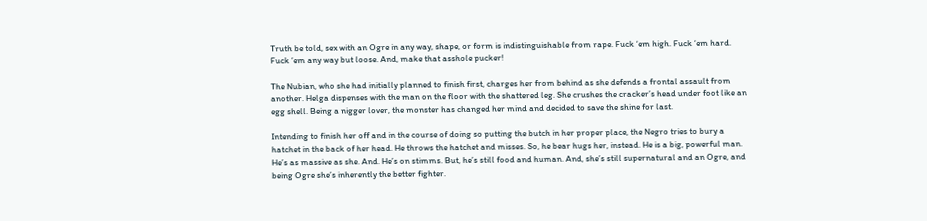Truth be told, sex with an Ogre in any way, shape, or form is indistinguishable from rape. Fuck ‘em high. Fuck ‘em hard. Fuck ‘em any way but loose. And, make that asshole pucker!

The Nubian, who she had initially planned to finish first, charges her from behind as she defends a frontal assault from another. Helga dispenses with the man on the floor with the shattered leg. She crushes the cracker’s head under foot like an egg shell. Being a nigger lover, the monster has changed her mind and decided to save the shine for last.

Intending to finish her off and in the course of doing so putting the butch in her proper place, the Negro tries to bury a hatchet in the back of her head. He throws the hatchet and misses. So, he bear hugs her, instead. He is a big, powerful man. He’s as massive as she. And. He’s on stimms. But, he’s still food and human. And, she’s still supernatural and an Ogre, and being Ogre she’s inherently the better fighter.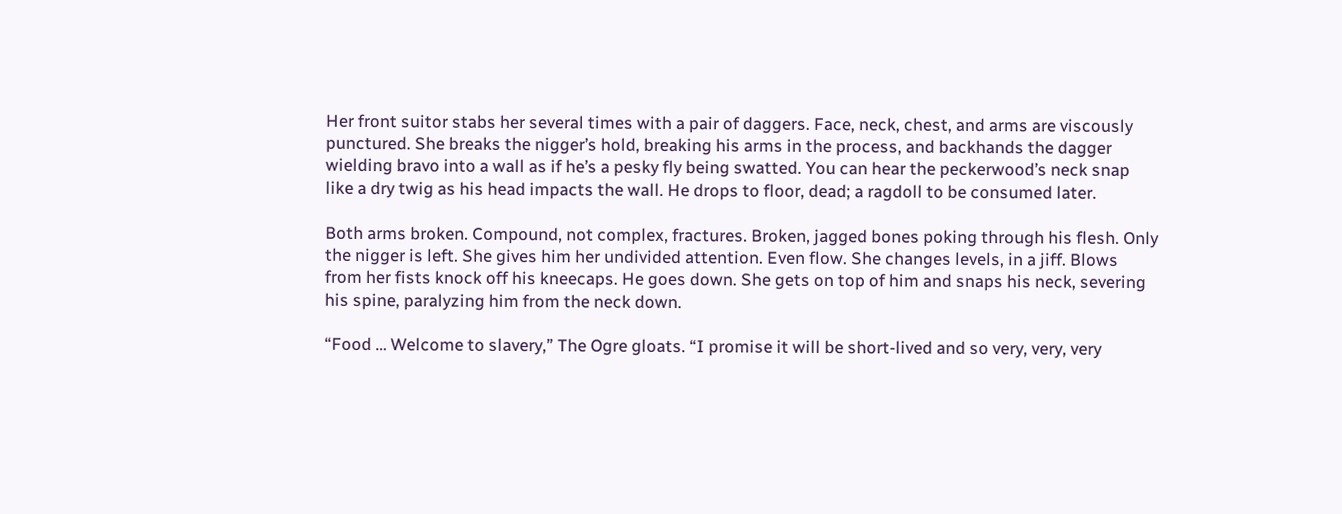Her front suitor stabs her several times with a pair of daggers. Face, neck, chest, and arms are viscously punctured. She breaks the nigger’s hold, breaking his arms in the process, and backhands the dagger wielding bravo into a wall as if he’s a pesky fly being swatted. You can hear the peckerwood’s neck snap like a dry twig as his head impacts the wall. He drops to floor, dead; a ragdoll to be consumed later.

Both arms broken. Compound, not complex, fractures. Broken, jagged bones poking through his flesh. Only the nigger is left. She gives him her undivided attention. Even flow. She changes levels, in a jiff. Blows from her fists knock off his kneecaps. He goes down. She gets on top of him and snaps his neck, severing his spine, paralyzing him from the neck down.

“Food … Welcome to slavery,” The Ogre gloats. “I promise it will be short-lived and so very, very, very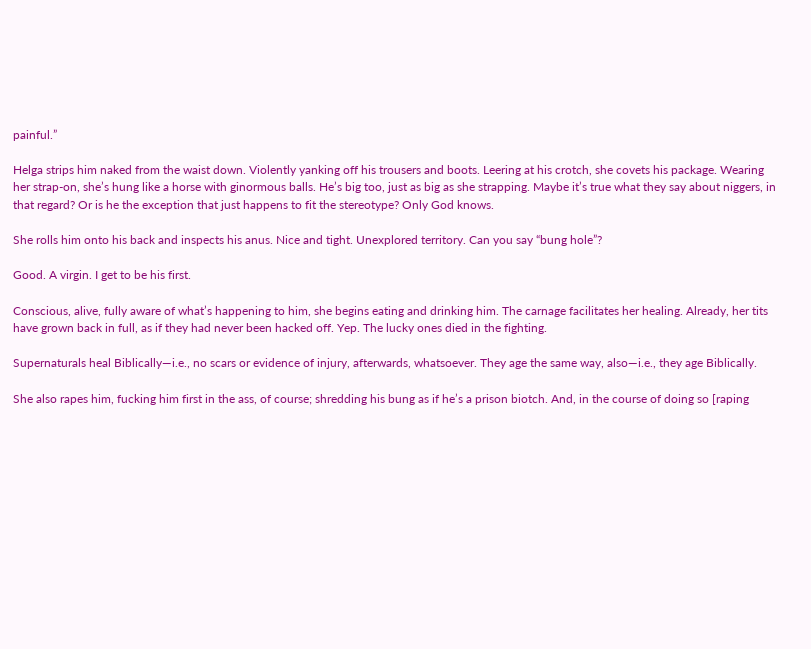painful.”

Helga strips him naked from the waist down. Violently yanking off his trousers and boots. Leering at his crotch, she covets his package. Wearing her strap-on, she’s hung like a horse with ginormous balls. He’s big too, just as big as she strapping. Maybe it’s true what they say about niggers, in that regard? Or is he the exception that just happens to fit the stereotype? Only God knows.

She rolls him onto his back and inspects his anus. Nice and tight. Unexplored territory. Can you say “bung hole”?

Good. A virgin. I get to be his first.

Conscious, alive, fully aware of what’s happening to him, she begins eating and drinking him. The carnage facilitates her healing. Already, her tits have grown back in full, as if they had never been hacked off. Yep. The lucky ones died in the fighting.

Supernaturals heal Biblically—i.e., no scars or evidence of injury, afterwards, whatsoever. They age the same way, also—i.e., they age Biblically.

She also rapes him, fucking him first in the ass, of course; shredding his bung as if he’s a prison biotch. And, in the course of doing so [raping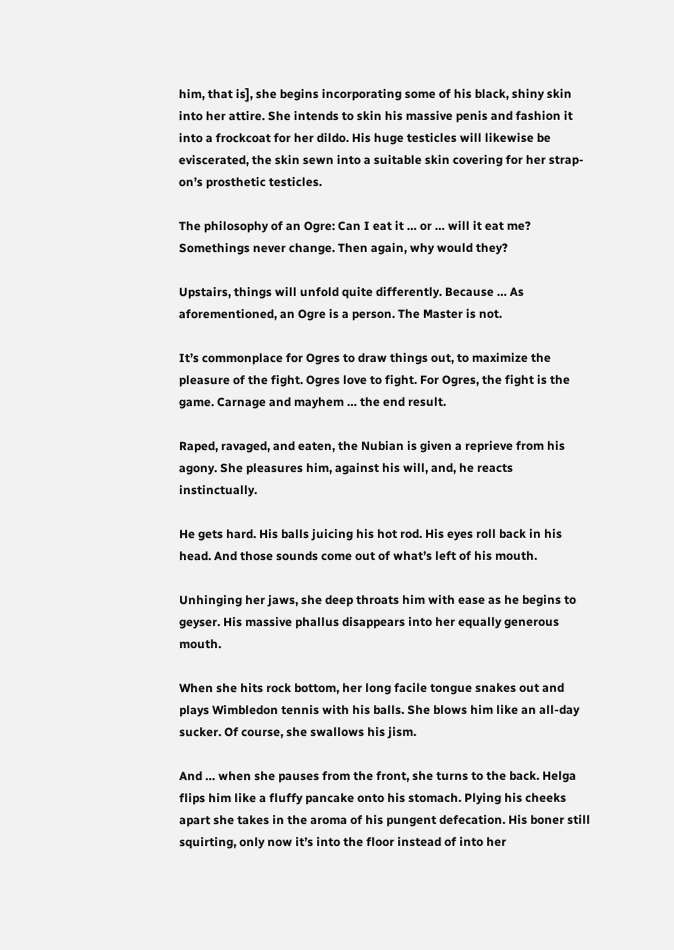him, that is], she begins incorporating some of his black, shiny skin into her attire. She intends to skin his massive penis and fashion it into a frockcoat for her dildo. His huge testicles will likewise be eviscerated, the skin sewn into a suitable skin covering for her strap-on’s prosthetic testicles.

The philosophy of an Ogre: Can I eat it … or … will it eat me? Somethings never change. Then again, why would they?

Upstairs, things will unfold quite differently. Because … As aforementioned, an Ogre is a person. The Master is not.

It’s commonplace for Ogres to draw things out, to maximize the pleasure of the fight. Ogres love to fight. For Ogres, the fight is the game. Carnage and mayhem … the end result.

Raped, ravaged, and eaten, the Nubian is given a reprieve from his agony. She pleasures him, against his will, and, he reacts instinctually.

He gets hard. His balls juicing his hot rod. His eyes roll back in his head. And those sounds come out of what’s left of his mouth.

Unhinging her jaws, she deep throats him with ease as he begins to geyser. His massive phallus disappears into her equally generous mouth.

When she hits rock bottom, her long facile tongue snakes out and plays Wimbledon tennis with his balls. She blows him like an all-day sucker. Of course, she swallows his jism.

And … when she pauses from the front, she turns to the back. Helga flips him like a fluffy pancake onto his stomach. Plying his cheeks apart she takes in the aroma of his pungent defecation. His boner still squirting, only now it’s into the floor instead of into her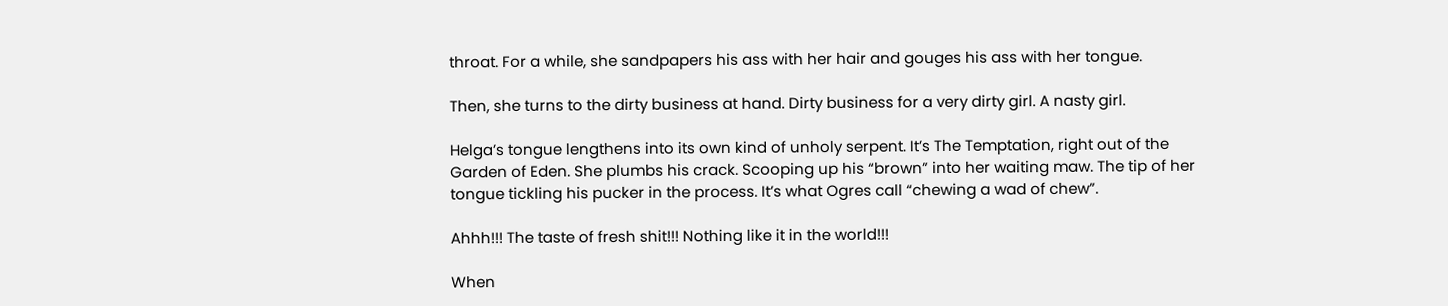throat. For a while, she sandpapers his ass with her hair and gouges his ass with her tongue.

Then, she turns to the dirty business at hand. Dirty business for a very dirty girl. A nasty girl.

Helga’s tongue lengthens into its own kind of unholy serpent. It’s The Temptation, right out of the Garden of Eden. She plumbs his crack. Scooping up his “brown” into her waiting maw. The tip of her tongue tickling his pucker in the process. It’s what Ogres call “chewing a wad of chew”.

Ahhh!!! The taste of fresh shit!!! Nothing like it in the world!!!

When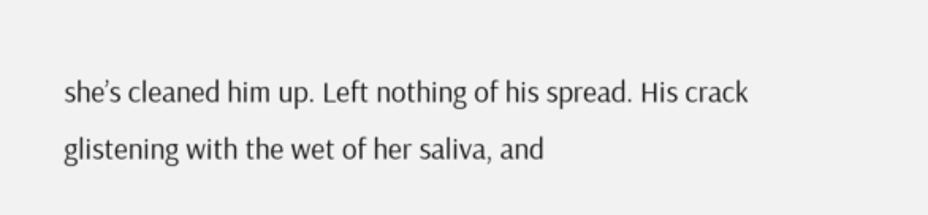she’s cleaned him up. Left nothing of his spread. His crack glistening with the wet of her saliva, and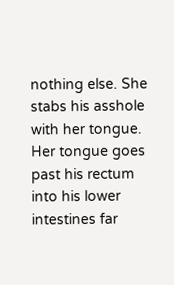nothing else. She stabs his asshole with her tongue. Her tongue goes past his rectum into his lower intestines far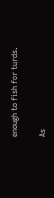enough to fish for turds.

As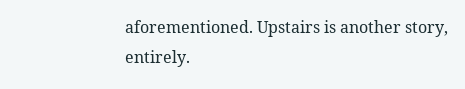aforementioned. Upstairs is another story, entirely.